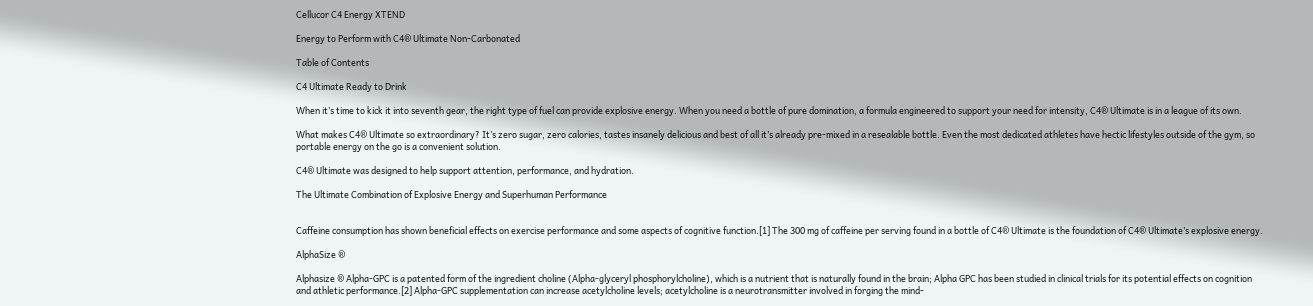Cellucor C4 Energy XTEND

Energy to Perform with C4® Ultimate Non-Carbonated

Table of Contents

C4 Ultimate Ready to Drink

When it’s time to kick it into seventh gear, the right type of fuel can provide explosive energy. When you need a bottle of pure domination, a formula engineered to support your need for intensity, C4® Ultimate is in a league of its own.

What makes C4® Ultimate so extraordinary? It’s zero sugar, zero calories, tastes insanely delicious and best of all it’s already pre-mixed in a resealable bottle. Even the most dedicated athletes have hectic lifestyles outside of the gym, so portable energy on the go is a convenient solution.

C4® Ultimate was designed to help support attention, performance, and hydration.

The Ultimate Combination of Explosive Energy and Superhuman Performance


Caffeine consumption has shown beneficial effects on exercise performance and some aspects of cognitive function.[1] The 300 mg of caffeine per serving found in a bottle of C4® Ultimate is the foundation of C4® Ultimate’s explosive energy.

AlphaSize ®

Alphasize ® Alpha-GPC is a patented form of the ingredient choline (Alpha-glyceryl phosphorylcholine), which is a nutrient that is naturally found in the brain; Alpha GPC has been studied in clinical trials for its potential effects on cognition and athletic performance.[2] Alpha-GPC supplementation can increase acetylcholine levels; acetylcholine is a neurotransmitter involved in forging the mind-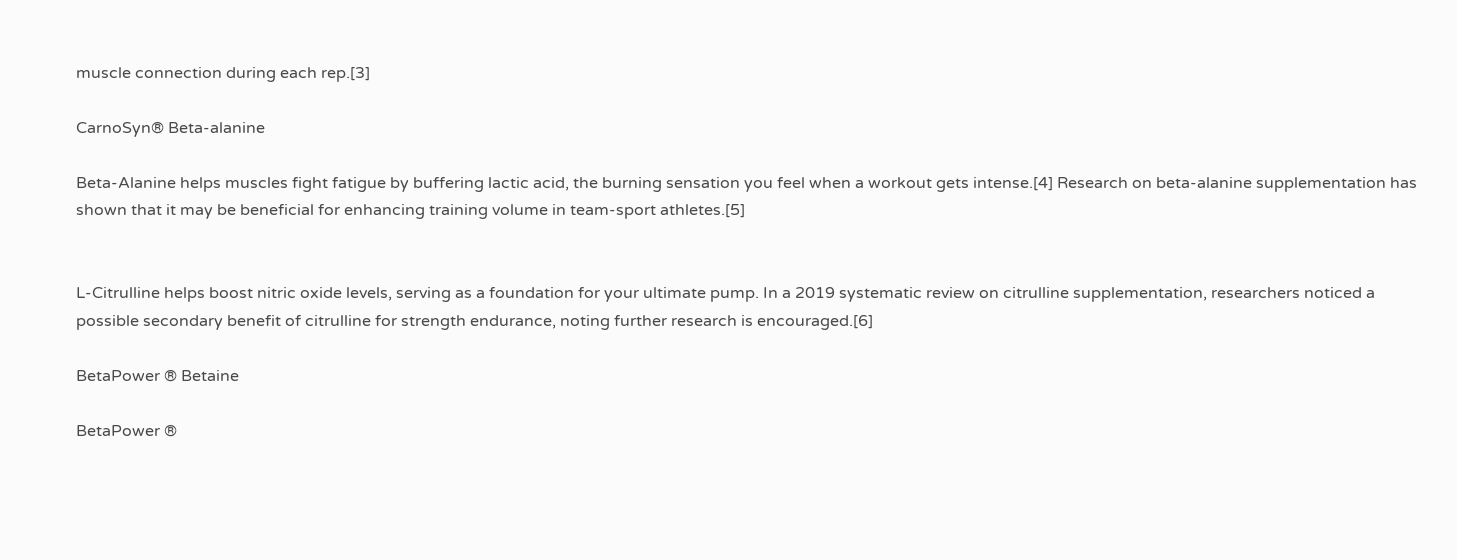muscle connection during each rep.[3]

CarnoSyn® Beta-alanine

Beta-Alanine helps muscles fight fatigue by buffering lactic acid, the burning sensation you feel when a workout gets intense.[4] Research on beta-alanine supplementation has shown that it may be beneficial for enhancing training volume in team-sport athletes.[5]


L-Citrulline helps boost nitric oxide levels, serving as a foundation for your ultimate pump. In a 2019 systematic review on citrulline supplementation, researchers noticed a possible secondary benefit of citrulline for strength endurance, noting further research is encouraged.[6]

BetaPower ® Betaine

BetaPower ®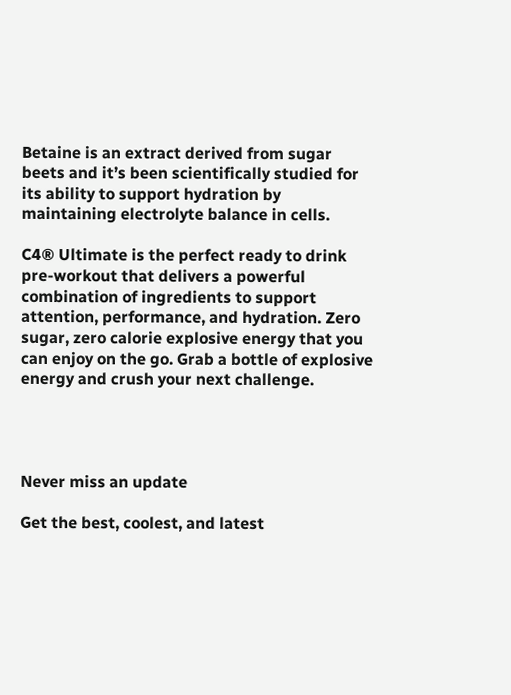Betaine is an extract derived from sugar beets and it’s been scientifically studied for its ability to support hydration by maintaining electrolyte balance in cells.

C4® Ultimate is the perfect ready to drink pre-workout that delivers a powerful combination of ingredients to support attention, performance, and hydration. Zero sugar, zero calorie explosive energy that you can enjoy on the go. Grab a bottle of explosive energy and crush your next challenge.




Never miss an update

Get the best, coolest, and latest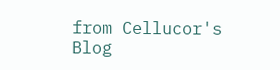from Cellucor's Blog